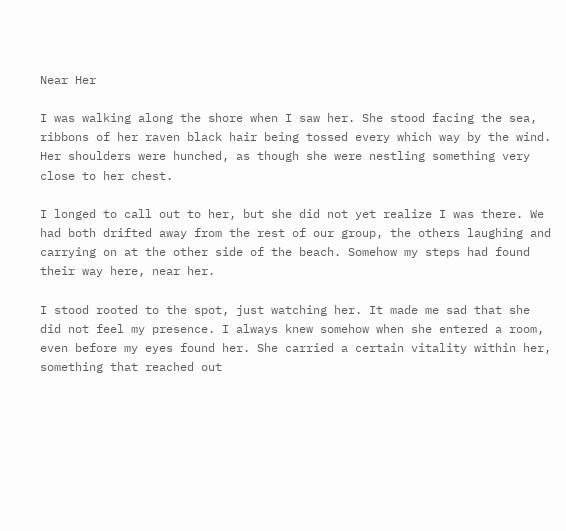Near Her

I was walking along the shore when I saw her. She stood facing the sea, ribbons of her raven black hair being tossed every which way by the wind. Her shoulders were hunched, as though she were nestling something very close to her chest.

I longed to call out to her, but she did not yet realize I was there. We had both drifted away from the rest of our group, the others laughing and carrying on at the other side of the beach. Somehow my steps had found their way here, near her.

I stood rooted to the spot, just watching her. It made me sad that she did not feel my presence. I always knew somehow when she entered a room, even before my eyes found her. She carried a certain vitality within her, something that reached out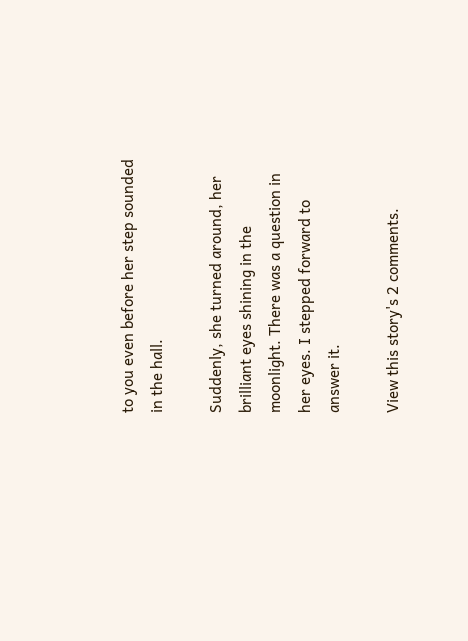to you even before her step sounded in the hall.

Suddenly, she turned around, her brilliant eyes shining in the moonlight. There was a question in her eyes. I stepped forward to answer it.

View this story's 2 comments.